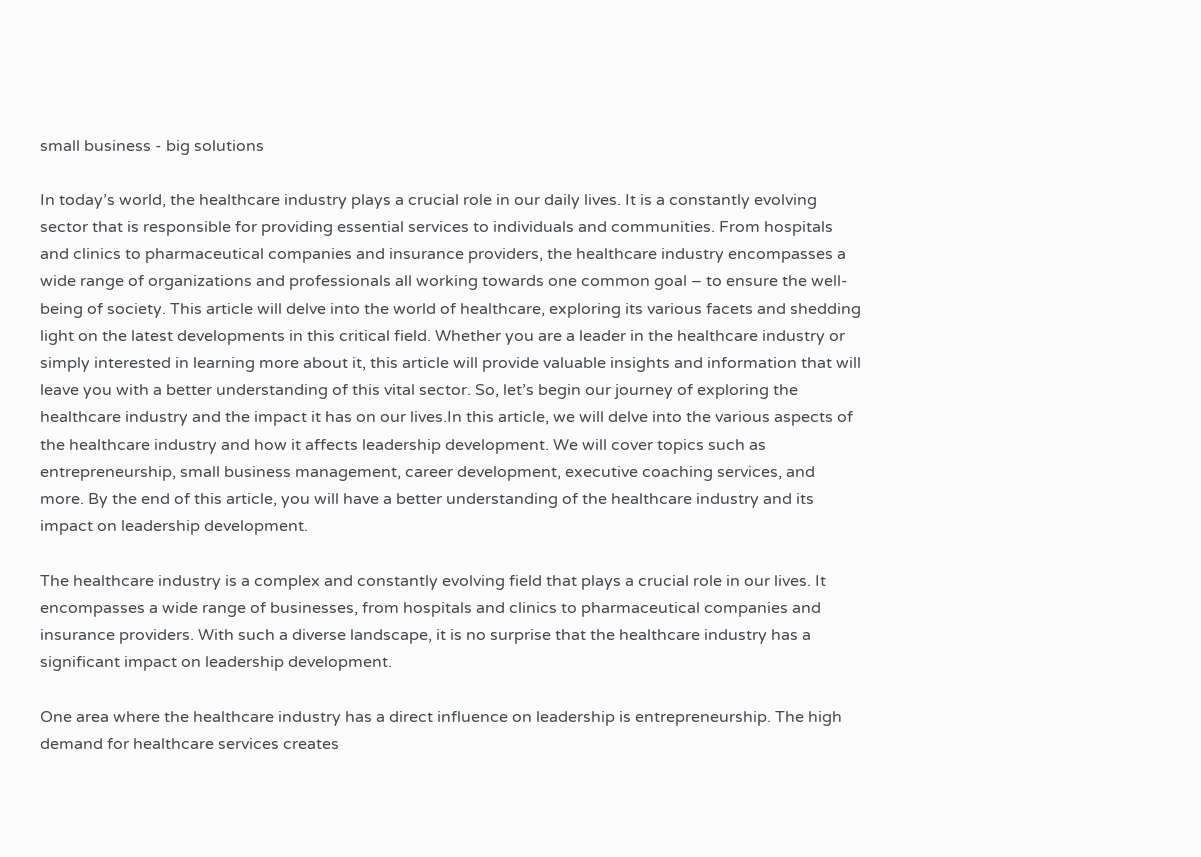small business - big solutions

In today’s world, the healthcare industry plays a crucial role in our daily lives. It is a constantly evolving sector that is responsible for providing essential services to individuals and communities. From hospitals and clinics to pharmaceutical companies and insurance providers, the healthcare industry encompasses a wide range of organizations and professionals all working towards one common goal – to ensure the well-being of society. This article will delve into the world of healthcare, exploring its various facets and shedding light on the latest developments in this critical field. Whether you are a leader in the healthcare industry or simply interested in learning more about it, this article will provide valuable insights and information that will leave you with a better understanding of this vital sector. So, let’s begin our journey of exploring the healthcare industry and the impact it has on our lives.In this article, we will delve into the various aspects of the healthcare industry and how it affects leadership development. We will cover topics such as entrepreneurship, small business management, career development, executive coaching services, and more. By the end of this article, you will have a better understanding of the healthcare industry and its impact on leadership development.

The healthcare industry is a complex and constantly evolving field that plays a crucial role in our lives. It encompasses a wide range of businesses, from hospitals and clinics to pharmaceutical companies and insurance providers. With such a diverse landscape, it is no surprise that the healthcare industry has a significant impact on leadership development.

One area where the healthcare industry has a direct influence on leadership is entrepreneurship. The high demand for healthcare services creates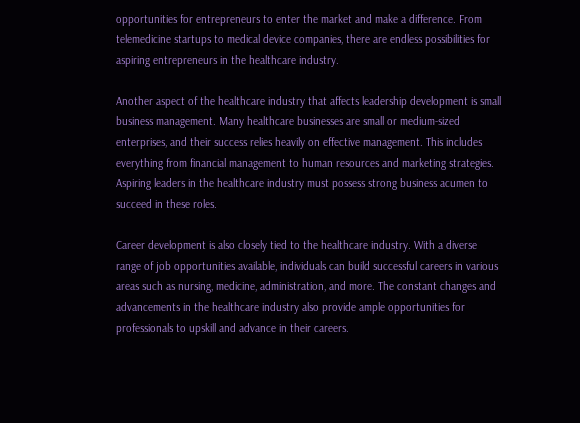opportunities for entrepreneurs to enter the market and make a difference. From telemedicine startups to medical device companies, there are endless possibilities for aspiring entrepreneurs in the healthcare industry.

Another aspect of the healthcare industry that affects leadership development is small business management. Many healthcare businesses are small or medium-sized enterprises, and their success relies heavily on effective management. This includes everything from financial management to human resources and marketing strategies. Aspiring leaders in the healthcare industry must possess strong business acumen to succeed in these roles.

Career development is also closely tied to the healthcare industry. With a diverse range of job opportunities available, individuals can build successful careers in various areas such as nursing, medicine, administration, and more. The constant changes and advancements in the healthcare industry also provide ample opportunities for professionals to upskill and advance in their careers.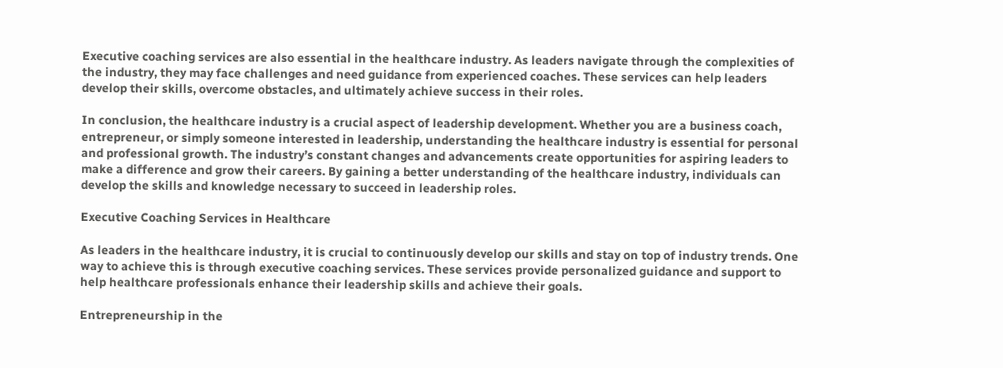Executive coaching services are also essential in the healthcare industry. As leaders navigate through the complexities of the industry, they may face challenges and need guidance from experienced coaches. These services can help leaders develop their skills, overcome obstacles, and ultimately achieve success in their roles.

In conclusion, the healthcare industry is a crucial aspect of leadership development. Whether you are a business coach, entrepreneur, or simply someone interested in leadership, understanding the healthcare industry is essential for personal and professional growth. The industry’s constant changes and advancements create opportunities for aspiring leaders to make a difference and grow their careers. By gaining a better understanding of the healthcare industry, individuals can develop the skills and knowledge necessary to succeed in leadership roles.

Executive Coaching Services in Healthcare

As leaders in the healthcare industry, it is crucial to continuously develop our skills and stay on top of industry trends. One way to achieve this is through executive coaching services. These services provide personalized guidance and support to help healthcare professionals enhance their leadership skills and achieve their goals.

Entrepreneurship in the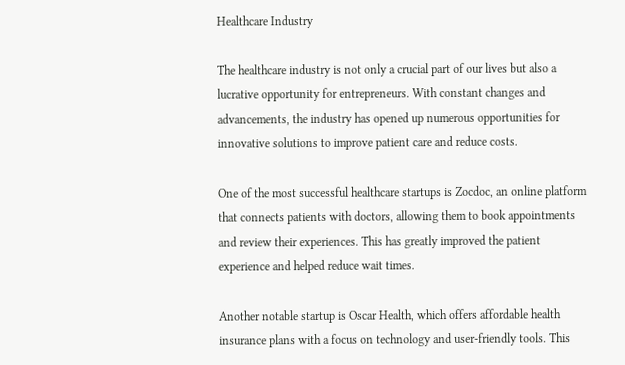Healthcare Industry

The healthcare industry is not only a crucial part of our lives but also a lucrative opportunity for entrepreneurs. With constant changes and advancements, the industry has opened up numerous opportunities for innovative solutions to improve patient care and reduce costs.

One of the most successful healthcare startups is Zocdoc, an online platform that connects patients with doctors, allowing them to book appointments and review their experiences. This has greatly improved the patient experience and helped reduce wait times.

Another notable startup is Oscar Health, which offers affordable health insurance plans with a focus on technology and user-friendly tools. This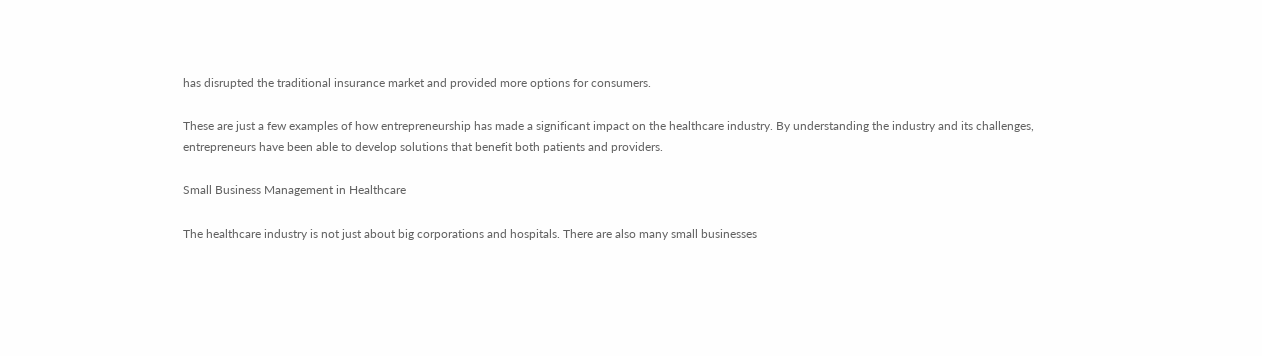has disrupted the traditional insurance market and provided more options for consumers.

These are just a few examples of how entrepreneurship has made a significant impact on the healthcare industry. By understanding the industry and its challenges, entrepreneurs have been able to develop solutions that benefit both patients and providers.

Small Business Management in Healthcare

The healthcare industry is not just about big corporations and hospitals. There are also many small businesses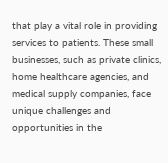that play a vital role in providing services to patients. These small businesses, such as private clinics, home healthcare agencies, and medical supply companies, face unique challenges and opportunities in the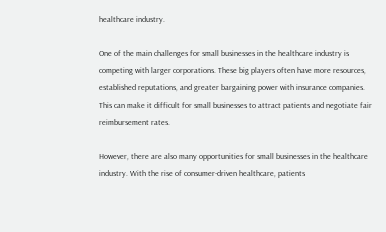healthcare industry.

One of the main challenges for small businesses in the healthcare industry is competing with larger corporations. These big players often have more resources, established reputations, and greater bargaining power with insurance companies. This can make it difficult for small businesses to attract patients and negotiate fair reimbursement rates.

However, there are also many opportunities for small businesses in the healthcare industry. With the rise of consumer-driven healthcare, patients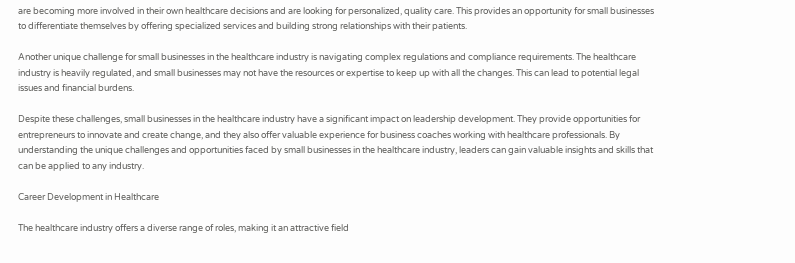are becoming more involved in their own healthcare decisions and are looking for personalized, quality care. This provides an opportunity for small businesses to differentiate themselves by offering specialized services and building strong relationships with their patients.

Another unique challenge for small businesses in the healthcare industry is navigating complex regulations and compliance requirements. The healthcare industry is heavily regulated, and small businesses may not have the resources or expertise to keep up with all the changes. This can lead to potential legal issues and financial burdens.

Despite these challenges, small businesses in the healthcare industry have a significant impact on leadership development. They provide opportunities for entrepreneurs to innovate and create change, and they also offer valuable experience for business coaches working with healthcare professionals. By understanding the unique challenges and opportunities faced by small businesses in the healthcare industry, leaders can gain valuable insights and skills that can be applied to any industry.

Career Development in Healthcare

The healthcare industry offers a diverse range of roles, making it an attractive field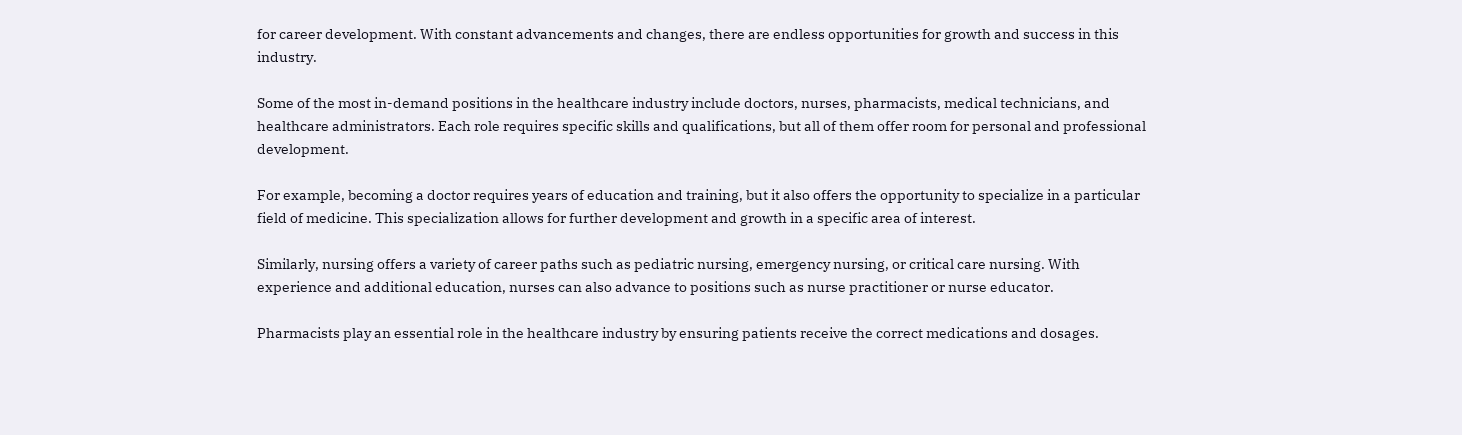for career development. With constant advancements and changes, there are endless opportunities for growth and success in this industry.

Some of the most in-demand positions in the healthcare industry include doctors, nurses, pharmacists, medical technicians, and healthcare administrators. Each role requires specific skills and qualifications, but all of them offer room for personal and professional development.

For example, becoming a doctor requires years of education and training, but it also offers the opportunity to specialize in a particular field of medicine. This specialization allows for further development and growth in a specific area of interest.

Similarly, nursing offers a variety of career paths such as pediatric nursing, emergency nursing, or critical care nursing. With experience and additional education, nurses can also advance to positions such as nurse practitioner or nurse educator.

Pharmacists play an essential role in the healthcare industry by ensuring patients receive the correct medications and dosages.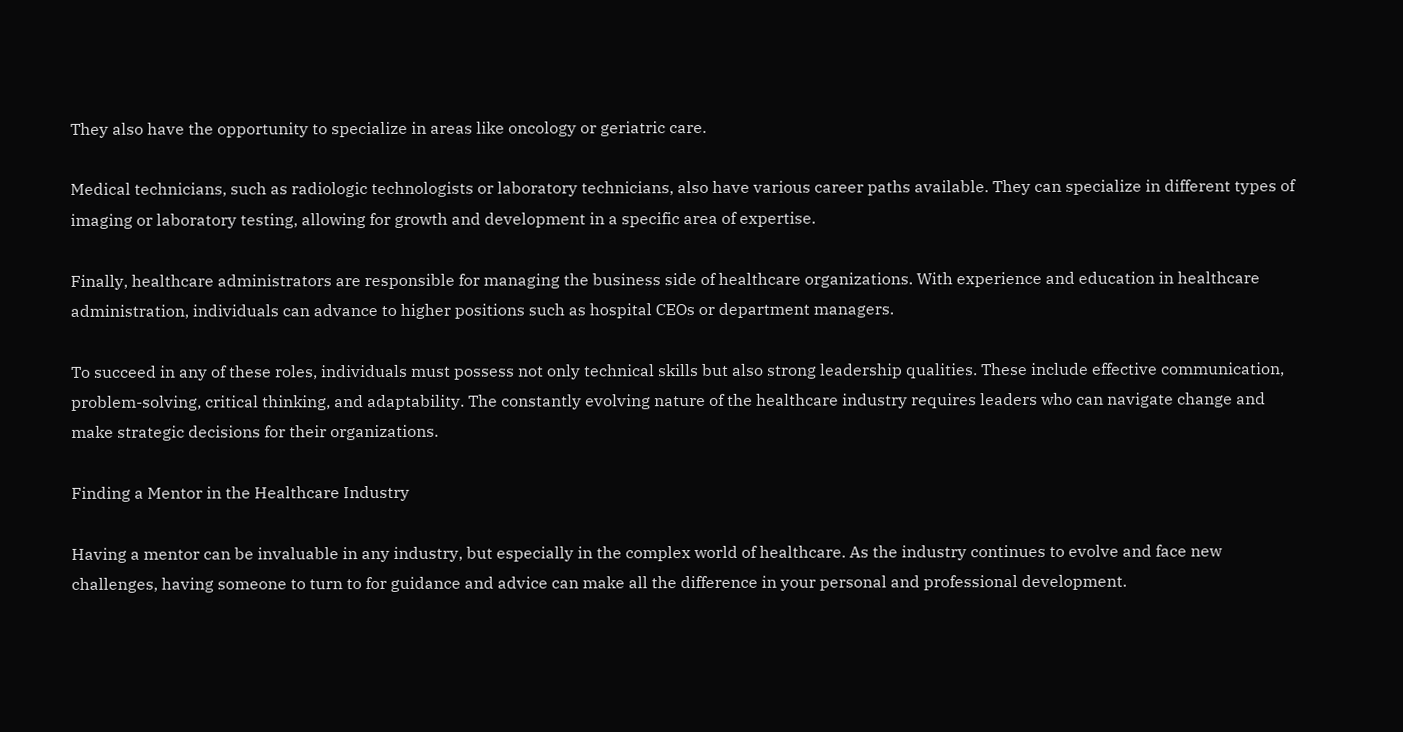They also have the opportunity to specialize in areas like oncology or geriatric care.

Medical technicians, such as radiologic technologists or laboratory technicians, also have various career paths available. They can specialize in different types of imaging or laboratory testing, allowing for growth and development in a specific area of expertise.

Finally, healthcare administrators are responsible for managing the business side of healthcare organizations. With experience and education in healthcare administration, individuals can advance to higher positions such as hospital CEOs or department managers.

To succeed in any of these roles, individuals must possess not only technical skills but also strong leadership qualities. These include effective communication, problem-solving, critical thinking, and adaptability. The constantly evolving nature of the healthcare industry requires leaders who can navigate change and make strategic decisions for their organizations.

Finding a Mentor in the Healthcare Industry

Having a mentor can be invaluable in any industry, but especially in the complex world of healthcare. As the industry continues to evolve and face new challenges, having someone to turn to for guidance and advice can make all the difference in your personal and professional development.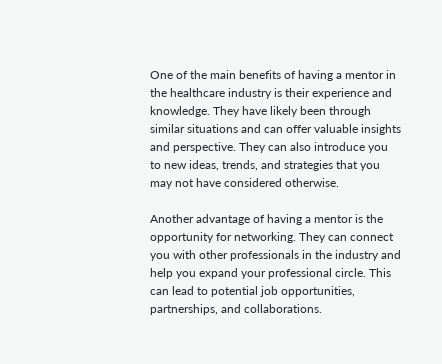One of the main benefits of having a mentor in the healthcare industry is their experience and knowledge. They have likely been through similar situations and can offer valuable insights and perspective. They can also introduce you to new ideas, trends, and strategies that you may not have considered otherwise.

Another advantage of having a mentor is the opportunity for networking. They can connect you with other professionals in the industry and help you expand your professional circle. This can lead to potential job opportunities, partnerships, and collaborations.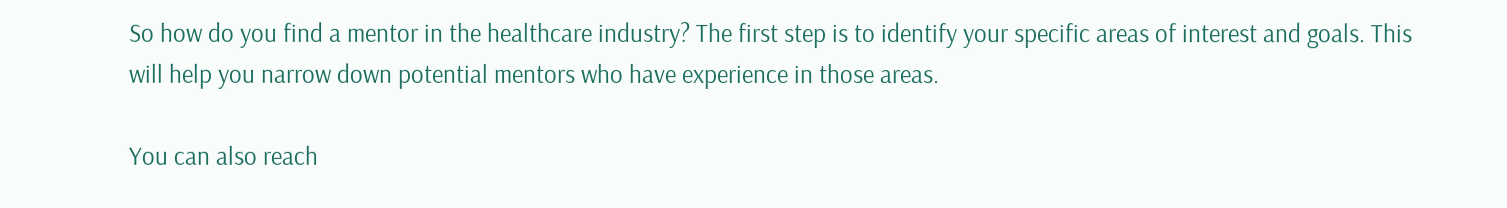So how do you find a mentor in the healthcare industry? The first step is to identify your specific areas of interest and goals. This will help you narrow down potential mentors who have experience in those areas.

You can also reach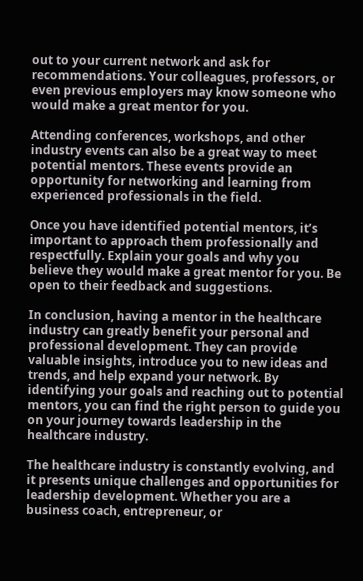out to your current network and ask for recommendations. Your colleagues, professors, or even previous employers may know someone who would make a great mentor for you.

Attending conferences, workshops, and other industry events can also be a great way to meet potential mentors. These events provide an opportunity for networking and learning from experienced professionals in the field.

Once you have identified potential mentors, it’s important to approach them professionally and respectfully. Explain your goals and why you believe they would make a great mentor for you. Be open to their feedback and suggestions.

In conclusion, having a mentor in the healthcare industry can greatly benefit your personal and professional development. They can provide valuable insights, introduce you to new ideas and trends, and help expand your network. By identifying your goals and reaching out to potential mentors, you can find the right person to guide you on your journey towards leadership in the healthcare industry.

The healthcare industry is constantly evolving, and it presents unique challenges and opportunities for leadership development. Whether you are a business coach, entrepreneur, or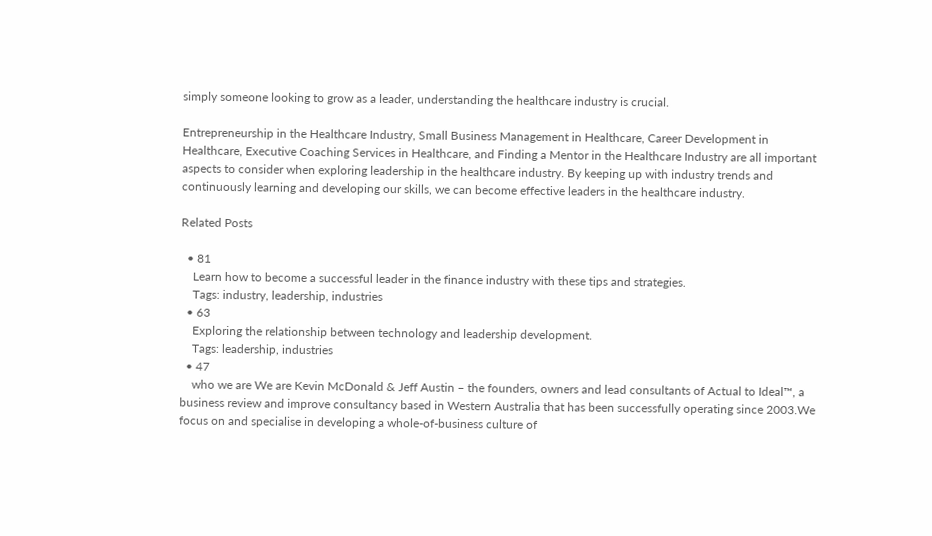simply someone looking to grow as a leader, understanding the healthcare industry is crucial.

Entrepreneurship in the Healthcare Industry, Small Business Management in Healthcare, Career Development in Healthcare, Executive Coaching Services in Healthcare, and Finding a Mentor in the Healthcare Industry are all important aspects to consider when exploring leadership in the healthcare industry. By keeping up with industry trends and continuously learning and developing our skills, we can become effective leaders in the healthcare industry.

Related Posts

  • 81
    Learn how to become a successful leader in the finance industry with these tips and strategies.
    Tags: industry, leadership, industries
  • 63
    Exploring the relationship between technology and leadership development.
    Tags: leadership, industries
  • 47
    who we are We are Kevin McDonald & Jeff Austin – the founders, owners and lead consultants of Actual to Ideal™, a business review and improve consultancy based in Western Australia that has been successfully operating since 2003.We focus on and specialise in developing a whole-of-business culture of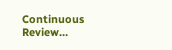Continuous Review…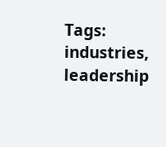Tags: industries, leadership